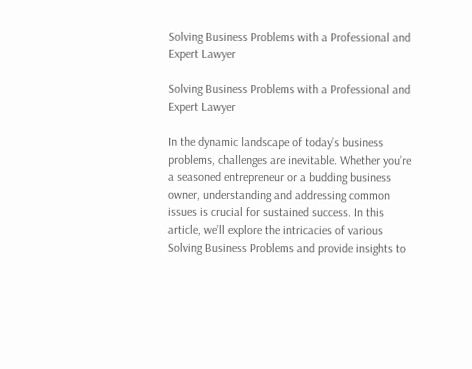Solving Business Problems with a Professional and Expert Lawyer

Solving Business Problems with a Professional and Expert Lawyer

In the dynamic landscape of today’s business problems, challenges are inevitable. Whether you’re a seasoned entrepreneur or a budding business owner, understanding and addressing common issues is crucial for sustained success. In this article, we’ll explore the intricacies of various Solving Business Problems and provide insights to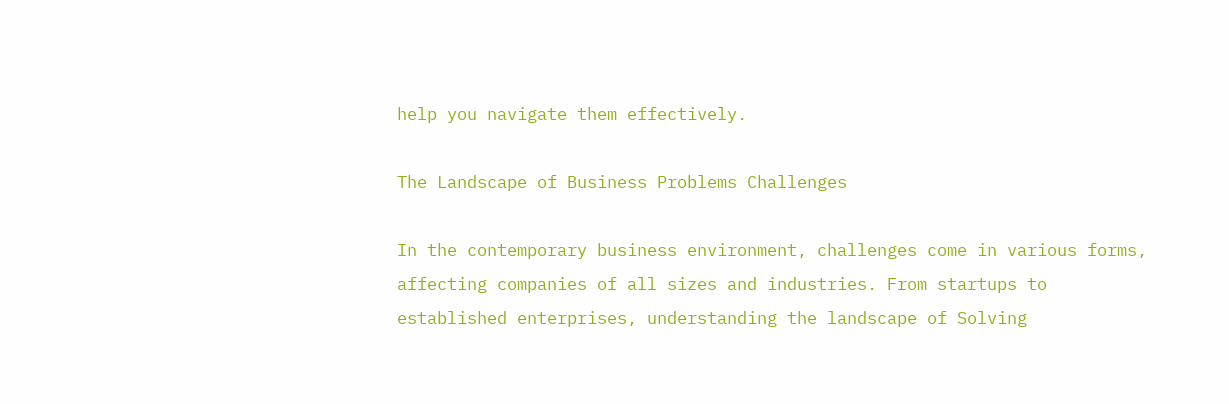help you navigate them effectively.

The Landscape of Business Problems Challenges

In the contemporary business environment, challenges come in various forms, affecting companies of all sizes and industries. From startups to established enterprises, understanding the landscape of Solving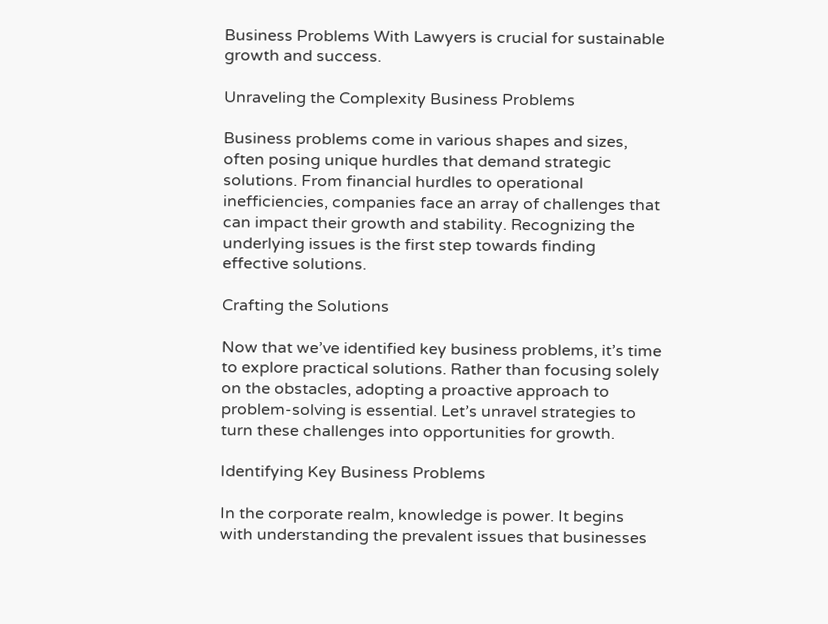Business Problems With Lawyers is crucial for sustainable growth and success.

Unraveling the Complexity Business Problems

Business problems come in various shapes and sizes, often posing unique hurdles that demand strategic solutions. From financial hurdles to operational inefficiencies, companies face an array of challenges that can impact their growth and stability. Recognizing the underlying issues is the first step towards finding effective solutions.

Crafting the Solutions

Now that we’ve identified key business problems, it’s time to explore practical solutions. Rather than focusing solely on the obstacles, adopting a proactive approach to problem-solving is essential. Let’s unravel strategies to turn these challenges into opportunities for growth.

Identifying Key Business Problems

In the corporate realm, knowledge is power. It begins with understanding the prevalent issues that businesses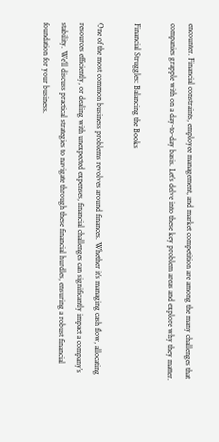encounter. Financial constraints, employee management, and market competition are among the many challenges that companies grapple with on a day-to-day basis. Let’s delve into these key problem areas and explore why they matter.

Financial Struggles: Balancing the Books

One of the most common business problems revolves around finances. Whether it’s managing cash flow, allocating resources efficiently, or dealing with unexpected expenses, financial challenges can significantly impact a company’s stability. We’ll discuss practical strategies to navigate through these financial hurdles, ensuring a robust financial foundation for your business.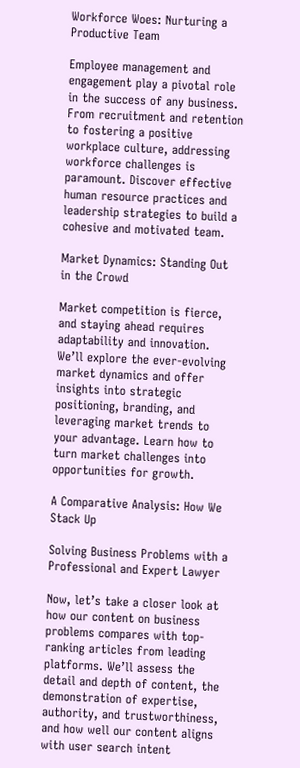Workforce Woes: Nurturing a Productive Team

Employee management and engagement play a pivotal role in the success of any business. From recruitment and retention to fostering a positive workplace culture, addressing workforce challenges is paramount. Discover effective human resource practices and leadership strategies to build a cohesive and motivated team.

Market Dynamics: Standing Out in the Crowd

Market competition is fierce, and staying ahead requires adaptability and innovation. We’ll explore the ever-evolving market dynamics and offer insights into strategic positioning, branding, and leveraging market trends to your advantage. Learn how to turn market challenges into opportunities for growth.

A Comparative Analysis: How We Stack Up

Solving Business Problems with a Professional and Expert Lawyer

Now, let’s take a closer look at how our content on business problems compares with top-ranking articles from leading platforms. We’ll assess the detail and depth of content, the demonstration of expertise, authority, and trustworthiness, and how well our content aligns with user search intent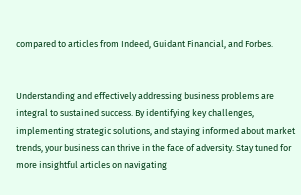compared to articles from Indeed, Guidant Financial, and Forbes.


Understanding and effectively addressing business problems are integral to sustained success. By identifying key challenges, implementing strategic solutions, and staying informed about market trends, your business can thrive in the face of adversity. Stay tuned for more insightful articles on navigating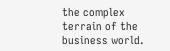the complex terrain of the business world.